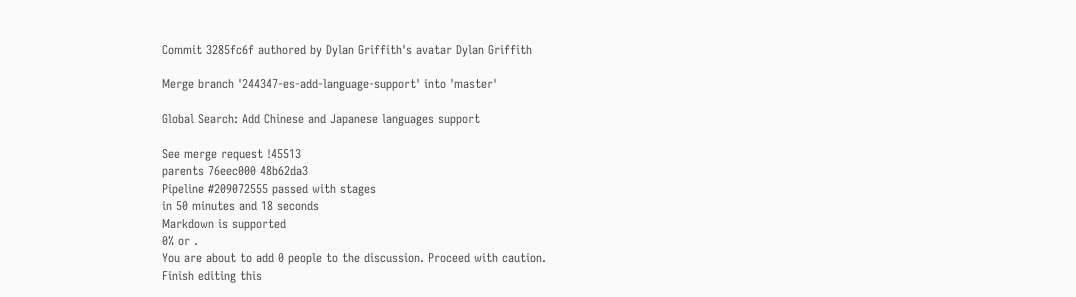Commit 3285fc6f authored by Dylan Griffith's avatar Dylan Griffith

Merge branch '244347-es-add-language-support' into 'master'

Global Search: Add Chinese and Japanese languages support

See merge request !45513
parents 76eec000 48b62da3
Pipeline #209072555 passed with stages
in 50 minutes and 18 seconds
Markdown is supported
0% or .
You are about to add 0 people to the discussion. Proceed with caution.
Finish editing this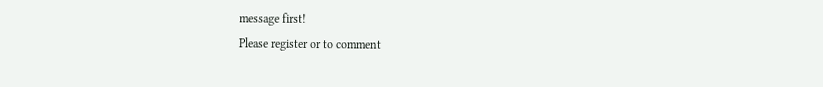message first!
Please register or to comment